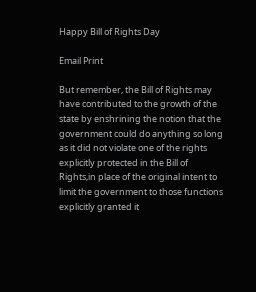Happy Bill of Rights Day

Email Print

But remember, the Bill of Rights may have contributed to the growth of the state by enshrining the notion that the government could do anything so long as it did not violate one of the rights explicitly protected in the Bill of Rights,in place of the original intent to limit the government to those functions explicitly granted it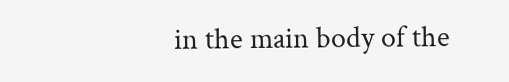in the main body of the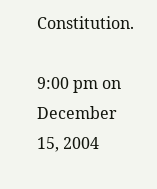Constitution.

9:00 pm on December 15, 2004